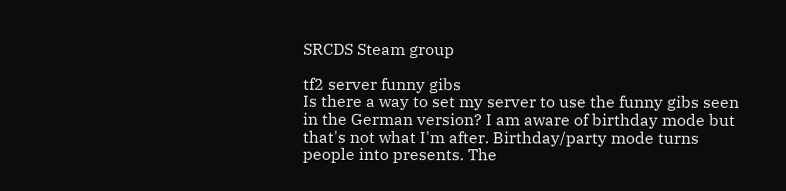SRCDS Steam group

tf2 server funny gibs
Is there a way to set my server to use the funny gibs seen in the German version? I am aware of birthday mode but that's not what I'm after. Birthday/party mode turns people into presents. The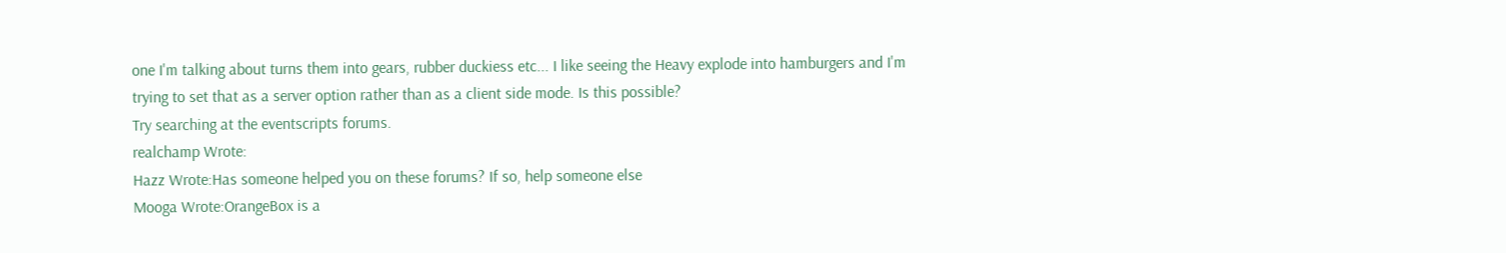one I'm talking about turns them into gears, rubber duckiess etc... I like seeing the Heavy explode into hamburgers and I'm trying to set that as a server option rather than as a client side mode. Is this possible?
Try searching at the eventscripts forums.
realchamp Wrote:
Hazz Wrote:Has someone helped you on these forums? If so, help someone else
Mooga Wrote:OrangeBox is a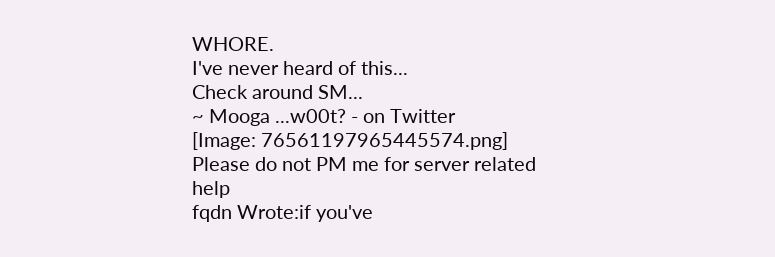WHORE.
I've never heard of this...
Check around SM...
~ Mooga ...w00t? - on Twitter
[Image: 76561197965445574.png]
Please do not PM me for server related help
fqdn Wrote:if you've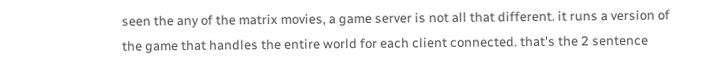seen the any of the matrix movies, a game server is not all that different. it runs a version of the game that handles the entire world for each client connected. that's the 2 sentence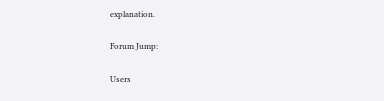explanation.

Forum Jump:

Users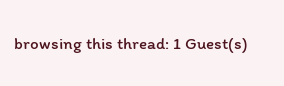browsing this thread: 1 Guest(s)